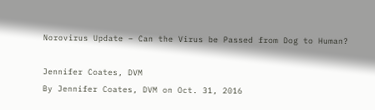Norovirus Update – Can the Virus be Passed from Dog to Human?

Jennifer Coates, DVM
By Jennifer Coates, DVM on Oct. 31, 2016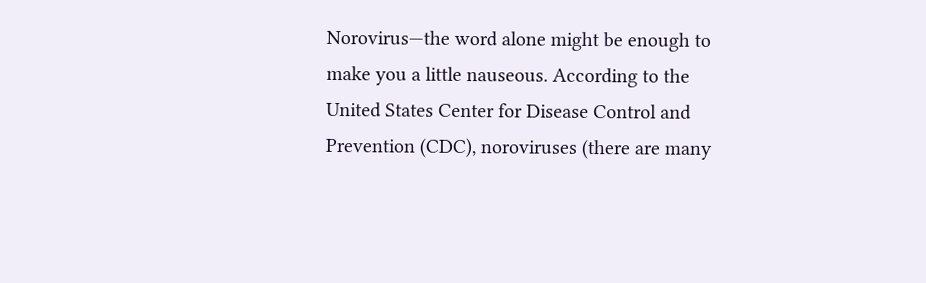Norovirus—the word alone might be enough to make you a little nauseous. According to the United States Center for Disease Control and Prevention (CDC), noroviruses (there are many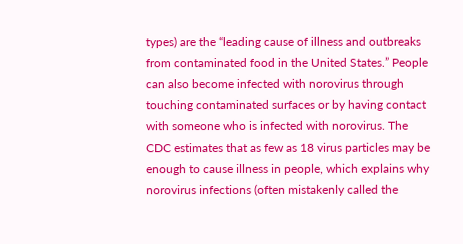types) are the “leading cause of illness and outbreaks from contaminated food in the United States.” People can also become infected with norovirus through touching contaminated surfaces or by having contact with someone who is infected with norovirus. The CDC estimates that as few as 18 virus particles may be enough to cause illness in people, which explains why norovirus infections (often mistakenly called the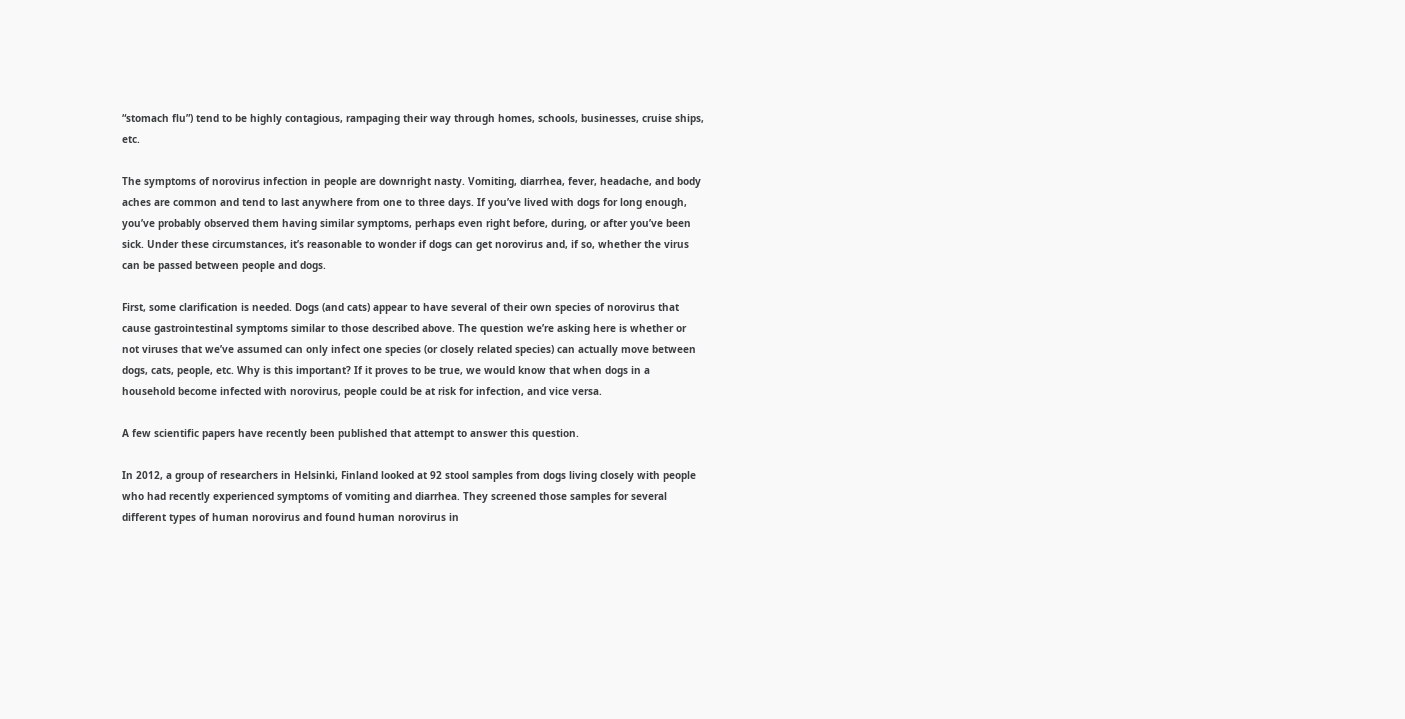“stomach flu”) tend to be highly contagious, rampaging their way through homes, schools, businesses, cruise ships, etc.

The symptoms of norovirus infection in people are downright nasty. Vomiting, diarrhea, fever, headache, and body aches are common and tend to last anywhere from one to three days. If you’ve lived with dogs for long enough, you’ve probably observed them having similar symptoms, perhaps even right before, during, or after you’ve been sick. Under these circumstances, it’s reasonable to wonder if dogs can get norovirus and, if so, whether the virus can be passed between people and dogs.

First, some clarification is needed. Dogs (and cats) appear to have several of their own species of norovirus that cause gastrointestinal symptoms similar to those described above. The question we’re asking here is whether or not viruses that we’ve assumed can only infect one species (or closely related species) can actually move between dogs, cats, people, etc. Why is this important? If it proves to be true, we would know that when dogs in a household become infected with norovirus, people could be at risk for infection, and vice versa.

A few scientific papers have recently been published that attempt to answer this question.

In 2012, a group of researchers in Helsinki, Finland looked at 92 stool samples from dogs living closely with people who had recently experienced symptoms of vomiting and diarrhea. They screened those samples for several different types of human norovirus and found human norovirus in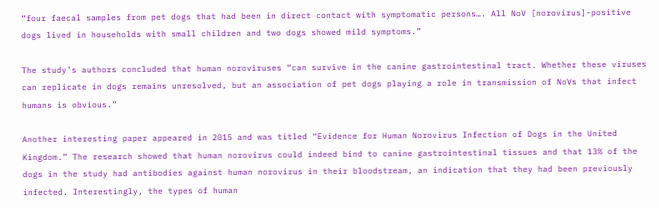“four faecal samples from pet dogs that had been in direct contact with symptomatic persons…. All NoV [norovirus]-positive dogs lived in households with small children and two dogs showed mild symptoms.”

The study’s authors concluded that human noroviruses “can survive in the canine gastrointestinal tract. Whether these viruses can replicate in dogs remains unresolved, but an association of pet dogs playing a role in transmission of NoVs that infect humans is obvious.”

Another interesting paper appeared in 2015 and was titled “Evidence for Human Norovirus Infection of Dogs in the United Kingdom.” The research showed that human norovirus could indeed bind to canine gastrointestinal tissues and that 13% of the dogs in the study had antibodies against human norovirus in their bloodstream, an indication that they had been previously infected. Interestingly, the types of human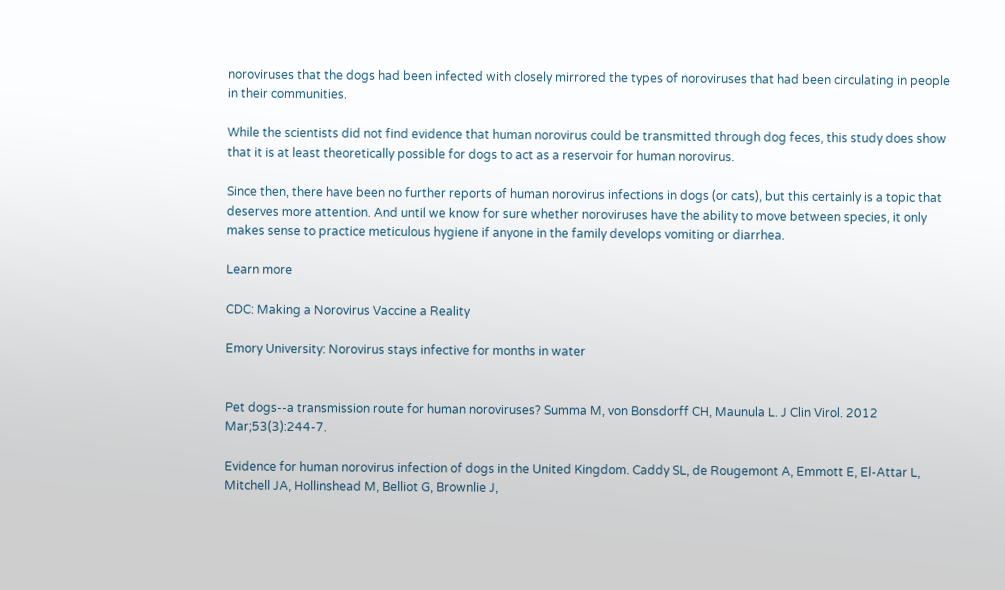noroviruses that the dogs had been infected with closely mirrored the types of noroviruses that had been circulating in people in their communities.

While the scientists did not find evidence that human norovirus could be transmitted through dog feces, this study does show that it is at least theoretically possible for dogs to act as a reservoir for human norovirus.

Since then, there have been no further reports of human norovirus infections in dogs (or cats), but this certainly is a topic that deserves more attention. And until we know for sure whether noroviruses have the ability to move between species, it only makes sense to practice meticulous hygiene if anyone in the family develops vomiting or diarrhea.

Learn more

CDC: Making a Norovirus Vaccine a Reality

Emory University: Norovirus stays infective for months in water


Pet dogs--a transmission route for human noroviruses? Summa M, von Bonsdorff CH, Maunula L. J Clin Virol. 2012 Mar;53(3):244-7.

Evidence for human norovirus infection of dogs in the United Kingdom. Caddy SL, de Rougemont A, Emmott E, El-Attar L, Mitchell JA, Hollinshead M, Belliot G, Brownlie J,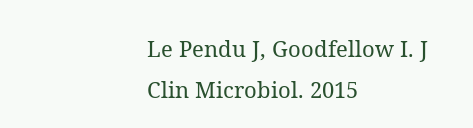Le Pendu J, Goodfellow I. J Clin Microbiol. 2015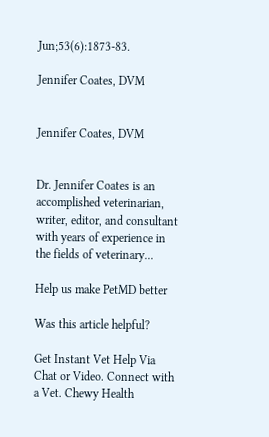Jun;53(6):1873-83.

Jennifer Coates, DVM


Jennifer Coates, DVM


Dr. Jennifer Coates is an accomplished veterinarian, writer, editor, and consultant with years of experience in the fields of veterinary...

Help us make PetMD better

Was this article helpful?

Get Instant Vet Help Via Chat or Video. Connect with a Vet. Chewy Health